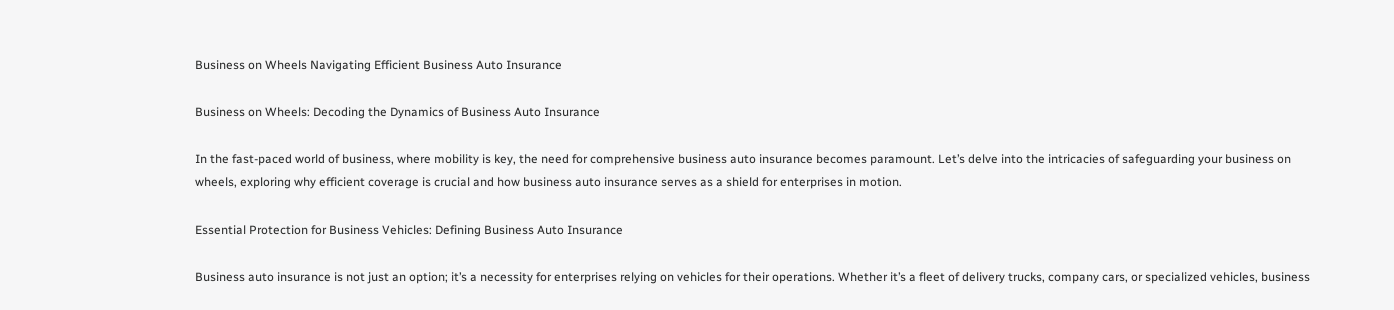Business on Wheels Navigating Efficient Business Auto Insurance

Business on Wheels: Decoding the Dynamics of Business Auto Insurance

In the fast-paced world of business, where mobility is key, the need for comprehensive business auto insurance becomes paramount. Let’s delve into the intricacies of safeguarding your business on wheels, exploring why efficient coverage is crucial and how business auto insurance serves as a shield for enterprises in motion.

Essential Protection for Business Vehicles: Defining Business Auto Insurance

Business auto insurance is not just an option; it’s a necessity for enterprises relying on vehicles for their operations. Whether it’s a fleet of delivery trucks, company cars, or specialized vehicles, business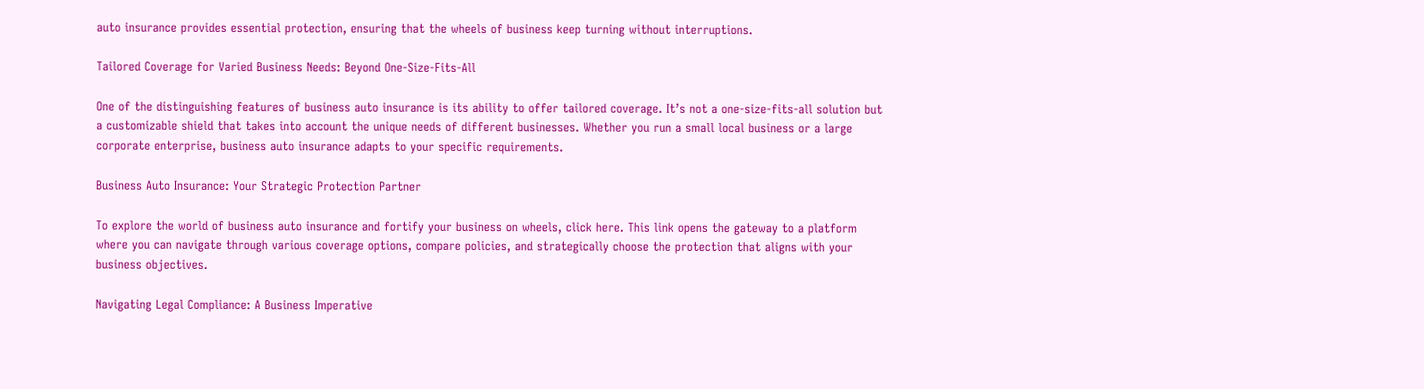auto insurance provides essential protection, ensuring that the wheels of business keep turning without interruptions.

Tailored Coverage for Varied Business Needs: Beyond One-Size-Fits-All

One of the distinguishing features of business auto insurance is its ability to offer tailored coverage. It’s not a one-size-fits-all solution but a customizable shield that takes into account the unique needs of different businesses. Whether you run a small local business or a large corporate enterprise, business auto insurance adapts to your specific requirements.

Business Auto Insurance: Your Strategic Protection Partner

To explore the world of business auto insurance and fortify your business on wheels, click here. This link opens the gateway to a platform where you can navigate through various coverage options, compare policies, and strategically choose the protection that aligns with your business objectives.

Navigating Legal Compliance: A Business Imperative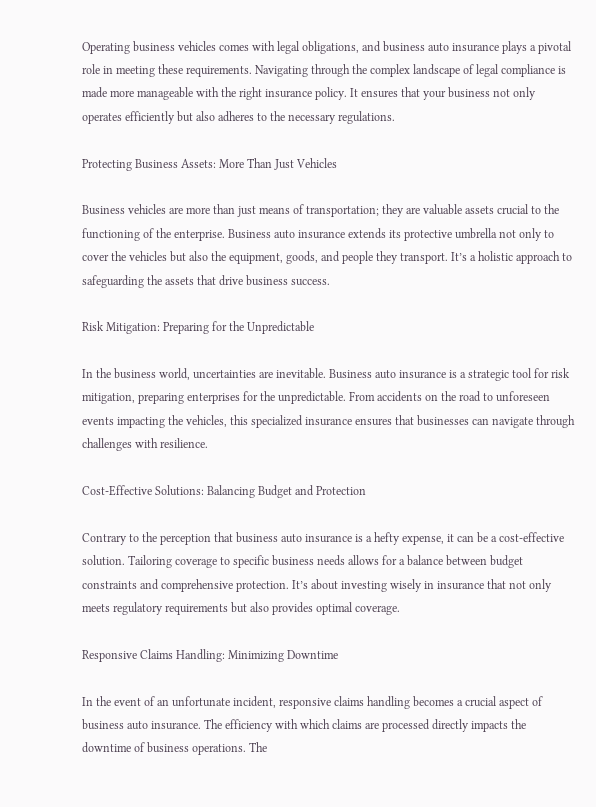Operating business vehicles comes with legal obligations, and business auto insurance plays a pivotal role in meeting these requirements. Navigating through the complex landscape of legal compliance is made more manageable with the right insurance policy. It ensures that your business not only operates efficiently but also adheres to the necessary regulations.

Protecting Business Assets: More Than Just Vehicles

Business vehicles are more than just means of transportation; they are valuable assets crucial to the functioning of the enterprise. Business auto insurance extends its protective umbrella not only to cover the vehicles but also the equipment, goods, and people they transport. It’s a holistic approach to safeguarding the assets that drive business success.

Risk Mitigation: Preparing for the Unpredictable

In the business world, uncertainties are inevitable. Business auto insurance is a strategic tool for risk mitigation, preparing enterprises for the unpredictable. From accidents on the road to unforeseen events impacting the vehicles, this specialized insurance ensures that businesses can navigate through challenges with resilience.

Cost-Effective Solutions: Balancing Budget and Protection

Contrary to the perception that business auto insurance is a hefty expense, it can be a cost-effective solution. Tailoring coverage to specific business needs allows for a balance between budget constraints and comprehensive protection. It’s about investing wisely in insurance that not only meets regulatory requirements but also provides optimal coverage.

Responsive Claims Handling: Minimizing Downtime

In the event of an unfortunate incident, responsive claims handling becomes a crucial aspect of business auto insurance. The efficiency with which claims are processed directly impacts the downtime of business operations. The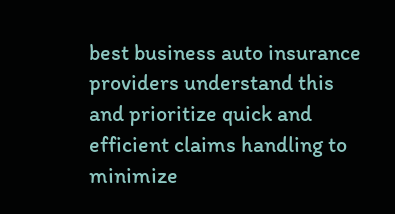best business auto insurance providers understand this and prioritize quick and efficient claims handling to minimize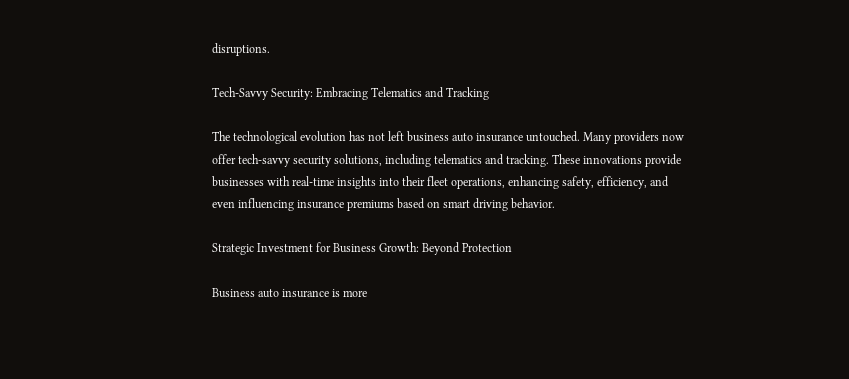disruptions.

Tech-Savvy Security: Embracing Telematics and Tracking

The technological evolution has not left business auto insurance untouched. Many providers now offer tech-savvy security solutions, including telematics and tracking. These innovations provide businesses with real-time insights into their fleet operations, enhancing safety, efficiency, and even influencing insurance premiums based on smart driving behavior.

Strategic Investment for Business Growth: Beyond Protection

Business auto insurance is more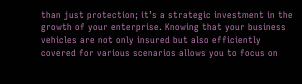than just protection; it’s a strategic investment in the growth of your enterprise. Knowing that your business vehicles are not only insured but also efficiently covered for various scenarios allows you to focus on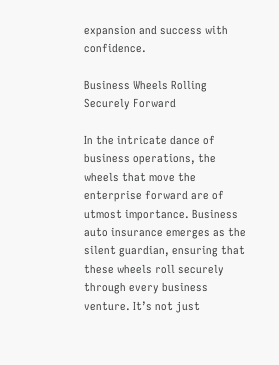expansion and success with confidence.

Business Wheels Rolling Securely Forward

In the intricate dance of business operations, the wheels that move the enterprise forward are of utmost importance. Business auto insurance emerges as the silent guardian, ensuring that these wheels roll securely through every business venture. It’s not just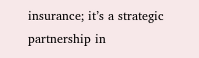insurance; it’s a strategic partnership in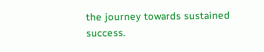the journey towards sustained success.